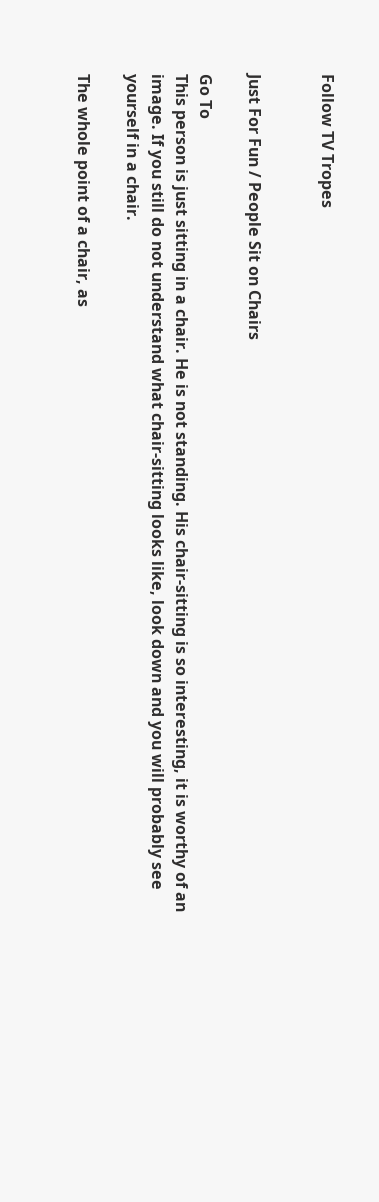Follow TV Tropes


Just For Fun / People Sit on Chairs

Go To
This person is just sitting in a chair. He is not standing. His chair-sitting is so interesting, it is worthy of an image. If you still do not understand what chair-sitting looks like, look down and you will probably see yourself in a chair.

The whole point of a chair, as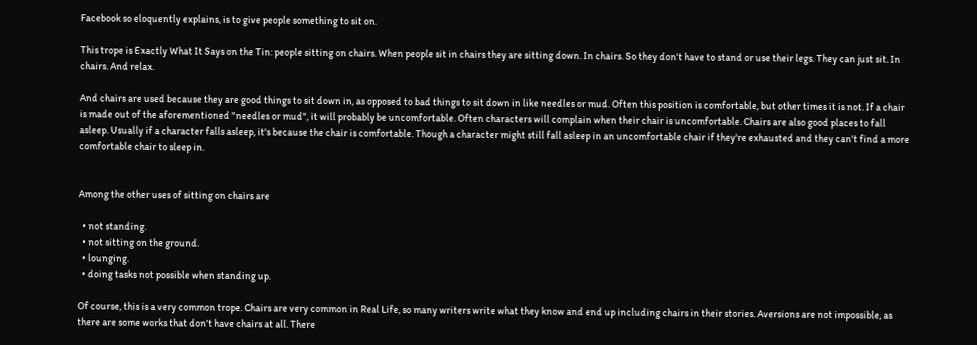Facebook so eloquently explains, is to give people something to sit on.

This trope is Exactly What It Says on the Tin: people sitting on chairs. When people sit in chairs they are sitting down. In chairs. So they don't have to stand or use their legs. They can just sit. In chairs. And relax.

And chairs are used because they are good things to sit down in, as opposed to bad things to sit down in like needles or mud. Often this position is comfortable, but other times it is not. If a chair is made out of the aforementioned "needles or mud", it will probably be uncomfortable. Often characters will complain when their chair is uncomfortable. Chairs are also good places to fall asleep. Usually if a character falls asleep, it's because the chair is comfortable. Though a character might still fall asleep in an uncomfortable chair if they're exhausted and they can't find a more comfortable chair to sleep in.


Among the other uses of sitting on chairs are

  • not standing.
  • not sitting on the ground.
  • lounging.
  • doing tasks not possible when standing up.

Of course, this is a very common trope. Chairs are very common in Real Life, so many writers write what they know and end up including chairs in their stories. Aversions are not impossible, as there are some works that don't have chairs at all. There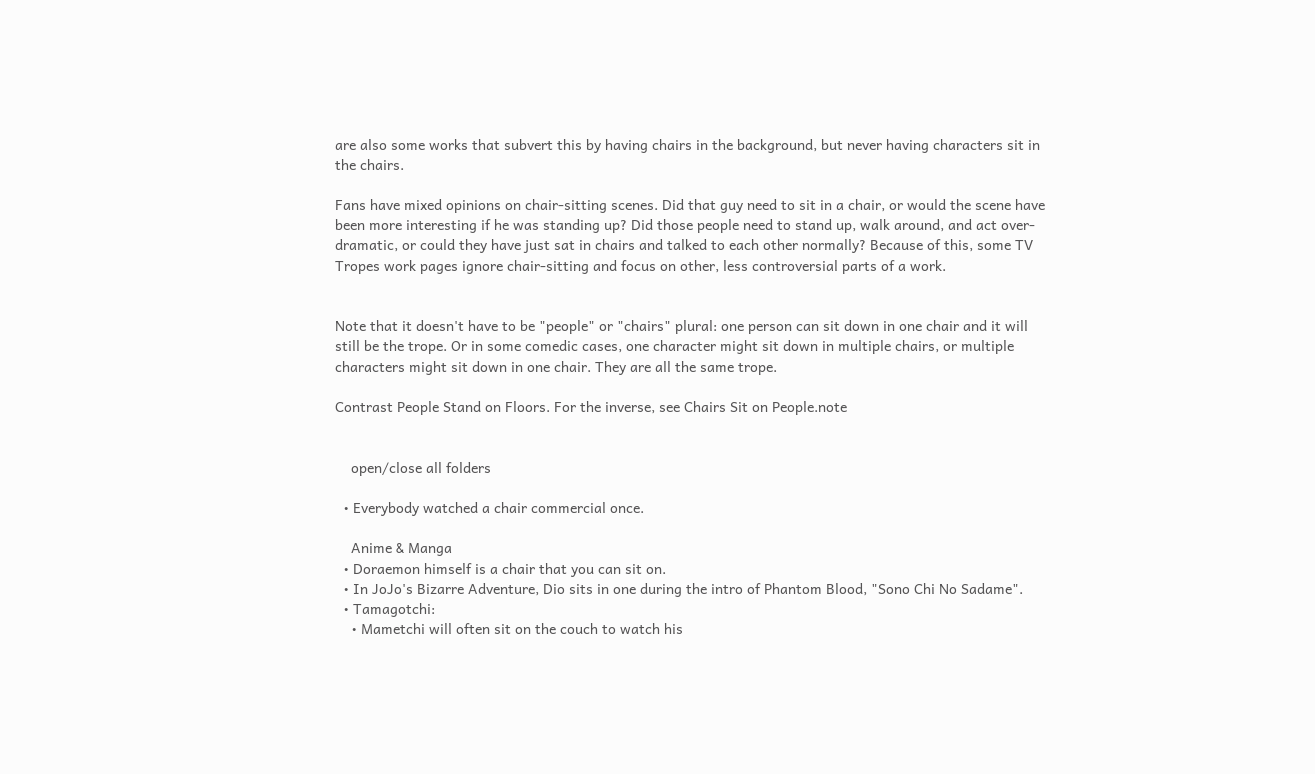are also some works that subvert this by having chairs in the background, but never having characters sit in the chairs.

Fans have mixed opinions on chair-sitting scenes. Did that guy need to sit in a chair, or would the scene have been more interesting if he was standing up? Did those people need to stand up, walk around, and act over-dramatic, or could they have just sat in chairs and talked to each other normally? Because of this, some TV Tropes work pages ignore chair-sitting and focus on other, less controversial parts of a work.


Note that it doesn't have to be "people" or "chairs" plural: one person can sit down in one chair and it will still be the trope. Or in some comedic cases, one character might sit down in multiple chairs, or multiple characters might sit down in one chair. They are all the same trope.

Contrast People Stand on Floors. For the inverse, see Chairs Sit on People.note


    open/close all folders

  • Everybody watched a chair commercial once.

    Anime & Manga
  • Doraemon himself is a chair that you can sit on.
  • In JoJo's Bizarre Adventure, Dio sits in one during the intro of Phantom Blood, "Sono Chi No Sadame".
  • Tamagotchi:
    • Mametchi will often sit on the couch to watch his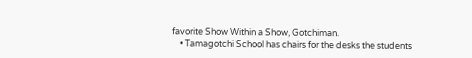favorite Show Within a Show, Gotchiman.
    • Tamagotchi School has chairs for the desks the students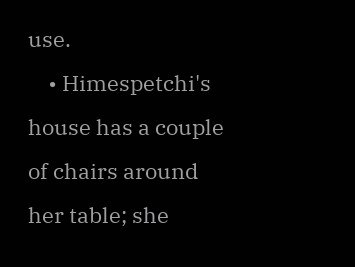use.
    • Himespetchi's house has a couple of chairs around her table; she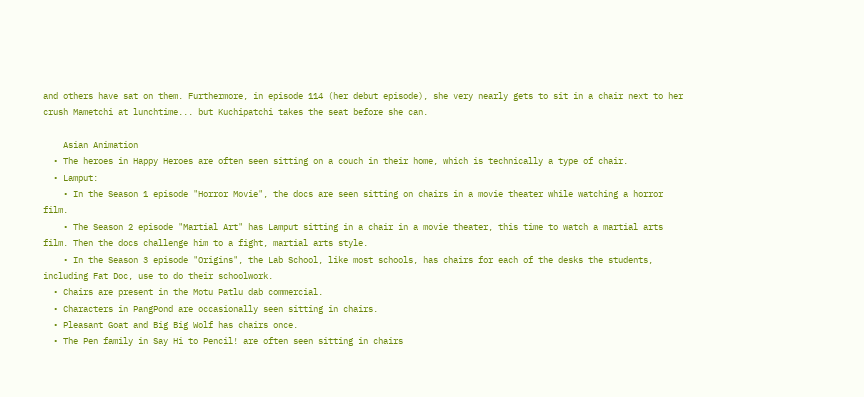and others have sat on them. Furthermore, in episode 114 (her debut episode), she very nearly gets to sit in a chair next to her crush Mametchi at lunchtime... but Kuchipatchi takes the seat before she can.

    Asian Animation
  • The heroes in Happy Heroes are often seen sitting on a couch in their home, which is technically a type of chair.
  • Lamput:
    • In the Season 1 episode "Horror Movie", the docs are seen sitting on chairs in a movie theater while watching a horror film.
    • The Season 2 episode "Martial Art" has Lamput sitting in a chair in a movie theater, this time to watch a martial arts film. Then the docs challenge him to a fight, martial arts style.
    • In the Season 3 episode "Origins", the Lab School, like most schools, has chairs for each of the desks the students, including Fat Doc, use to do their schoolwork.
  • Chairs are present in the Motu Patlu dab commercial.
  • Characters in PangPond are occasionally seen sitting in chairs.
  • Pleasant Goat and Big Big Wolf has chairs once.
  • The Pen family in Say Hi to Pencil! are often seen sitting in chairs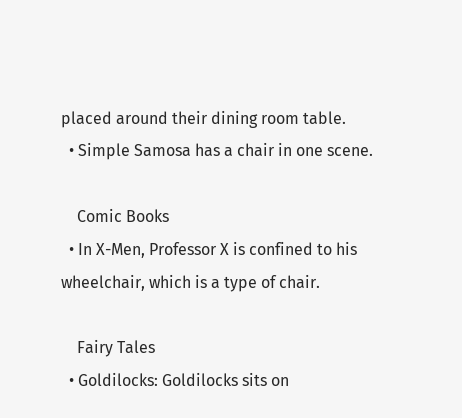placed around their dining room table.
  • Simple Samosa has a chair in one scene.

    Comic Books
  • In X-Men, Professor X is confined to his wheelchair, which is a type of chair.

    Fairy Tales
  • Goldilocks: Goldilocks sits on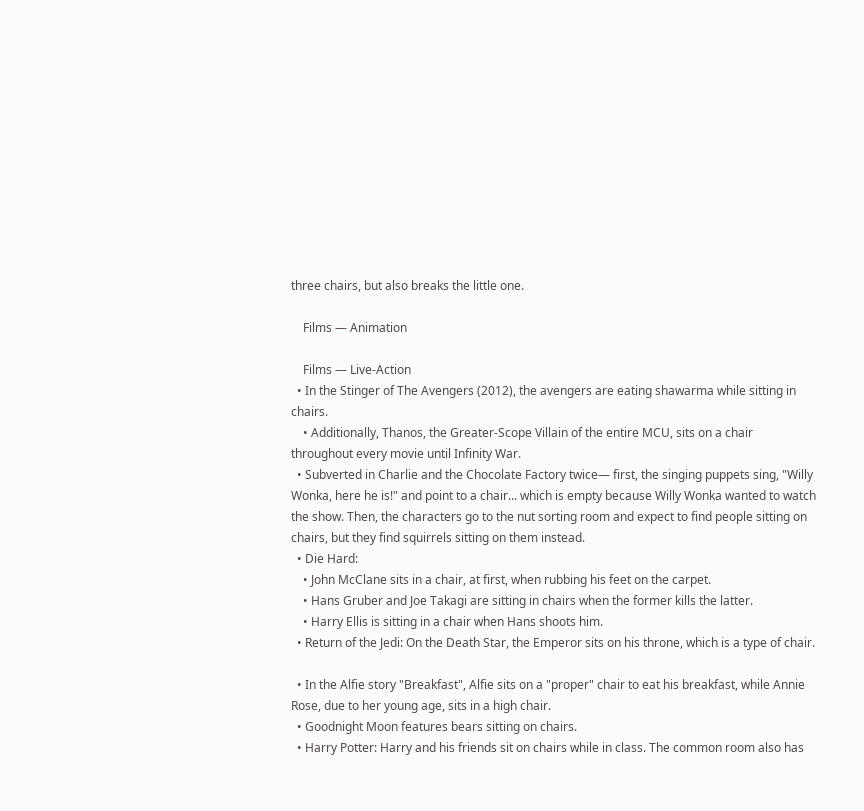three chairs, but also breaks the little one.

    Films — Animation

    Films — Live-Action
  • In the Stinger of The Avengers (2012), the avengers are eating shawarma while sitting in chairs.
    • Additionally, Thanos, the Greater-Scope Villain of the entire MCU, sits on a chair throughout every movie until Infinity War.
  • Subverted in Charlie and the Chocolate Factory twice— first, the singing puppets sing, "Willy Wonka, here he is!" and point to a chair... which is empty because Willy Wonka wanted to watch the show. Then, the characters go to the nut sorting room and expect to find people sitting on chairs, but they find squirrels sitting on them instead.
  • Die Hard:
    • John McClane sits in a chair, at first, when rubbing his feet on the carpet.
    • Hans Gruber and Joe Takagi are sitting in chairs when the former kills the latter.
    • Harry Ellis is sitting in a chair when Hans shoots him.
  • Return of the Jedi: On the Death Star, the Emperor sits on his throne, which is a type of chair.

  • In the Alfie story "Breakfast", Alfie sits on a "proper" chair to eat his breakfast, while Annie Rose, due to her young age, sits in a high chair.
  • Goodnight Moon features bears sitting on chairs.
  • Harry Potter: Harry and his friends sit on chairs while in class. The common room also has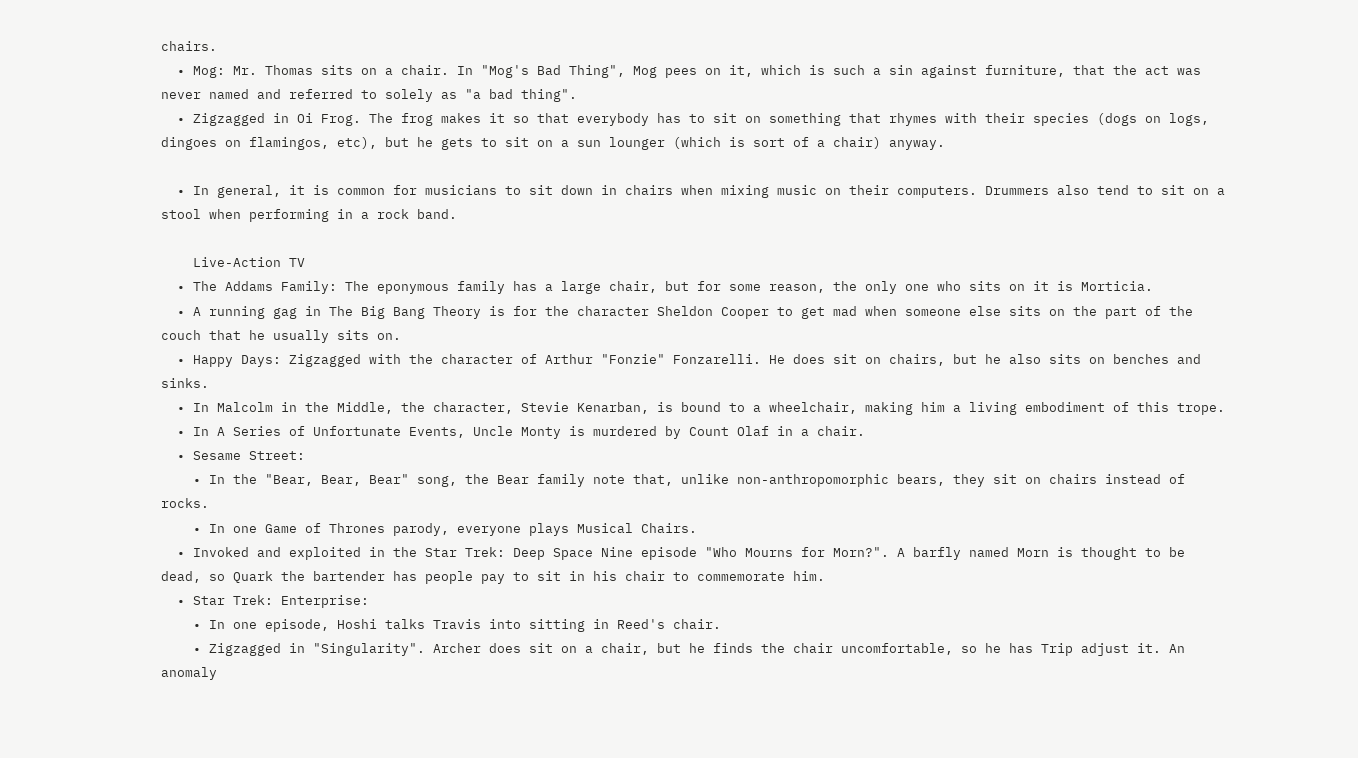chairs.
  • Mog: Mr. Thomas sits on a chair. In "Mog's Bad Thing", Mog pees on it, which is such a sin against furniture, that the act was never named and referred to solely as "a bad thing".
  • Zigzagged in Oi Frog. The frog makes it so that everybody has to sit on something that rhymes with their species (dogs on logs, dingoes on flamingos, etc), but he gets to sit on a sun lounger (which is sort of a chair) anyway.

  • In general, it is common for musicians to sit down in chairs when mixing music on their computers. Drummers also tend to sit on a stool when performing in a rock band.

    Live-Action TV
  • The Addams Family: The eponymous family has a large chair, but for some reason, the only one who sits on it is Morticia.
  • A running gag in The Big Bang Theory is for the character Sheldon Cooper to get mad when someone else sits on the part of the couch that he usually sits on.
  • Happy Days: Zigzagged with the character of Arthur "Fonzie" Fonzarelli. He does sit on chairs, but he also sits on benches and sinks.
  • In Malcolm in the Middle, the character, Stevie Kenarban, is bound to a wheelchair, making him a living embodiment of this trope.
  • In A Series of Unfortunate Events, Uncle Monty is murdered by Count Olaf in a chair.
  • Sesame Street:
    • In the "Bear, Bear, Bear" song, the Bear family note that, unlike non-anthropomorphic bears, they sit on chairs instead of rocks.
    • In one Game of Thrones parody, everyone plays Musical Chairs.
  • Invoked and exploited in the Star Trek: Deep Space Nine episode "Who Mourns for Morn?". A barfly named Morn is thought to be dead, so Quark the bartender has people pay to sit in his chair to commemorate him.
  • Star Trek: Enterprise:
    • In one episode, Hoshi talks Travis into sitting in Reed's chair.
    • Zigzagged in "Singularity". Archer does sit on a chair, but he finds the chair uncomfortable, so he has Trip adjust it. An anomaly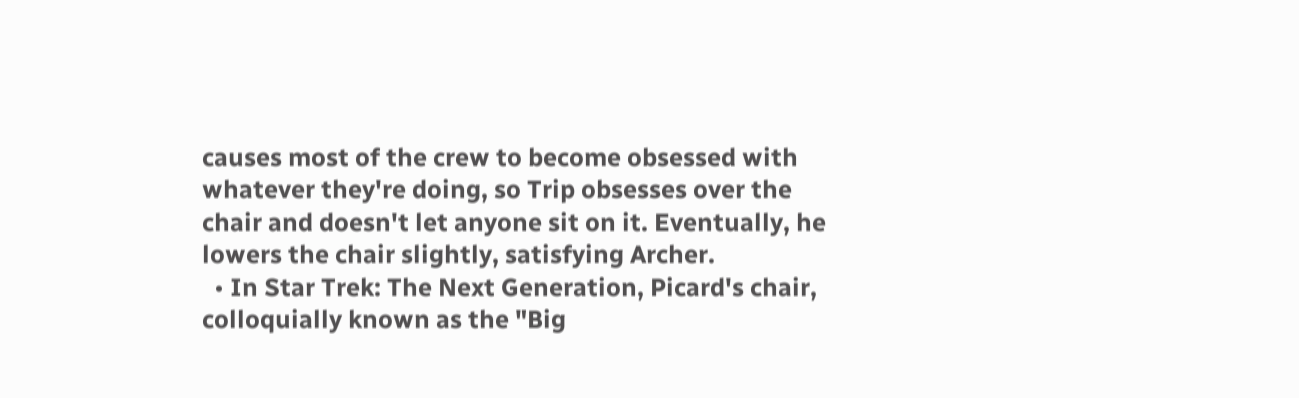causes most of the crew to become obsessed with whatever they're doing, so Trip obsesses over the chair and doesn't let anyone sit on it. Eventually, he lowers the chair slightly, satisfying Archer.
  • In Star Trek: The Next Generation, Picard's chair, colloquially known as the "Big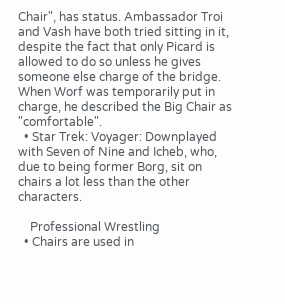Chair", has status. Ambassador Troi and Vash have both tried sitting in it, despite the fact that only Picard is allowed to do so unless he gives someone else charge of the bridge. When Worf was temporarily put in charge, he described the Big Chair as "comfortable".
  • Star Trek: Voyager: Downplayed with Seven of Nine and Icheb, who, due to being former Borg, sit on chairs a lot less than the other characters.

    Professional Wrestling
  • Chairs are used in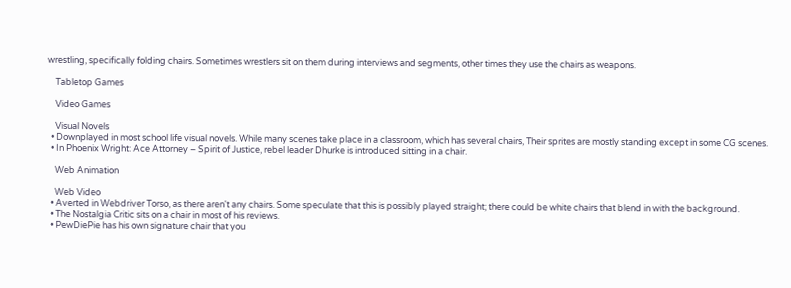wrestling, specifically folding chairs. Sometimes wrestlers sit on them during interviews and segments, other times they use the chairs as weapons.

    Tabletop Games

    Video Games

    Visual Novels
  • Downplayed in most school life visual novels. While many scenes take place in a classroom, which has several chairs, Their sprites are mostly standing except in some CG scenes.
  • In Phoenix Wright: Ace Attorney – Spirit of Justice, rebel leader Dhurke is introduced sitting in a chair.

    Web Animation

    Web Video
  • Averted in Webdriver Torso, as there aren't any chairs. Some speculate that this is possibly played straight; there could be white chairs that blend in with the background.
  • The Nostalgia Critic sits on a chair in most of his reviews.
  • PewDiePie has his own signature chair that you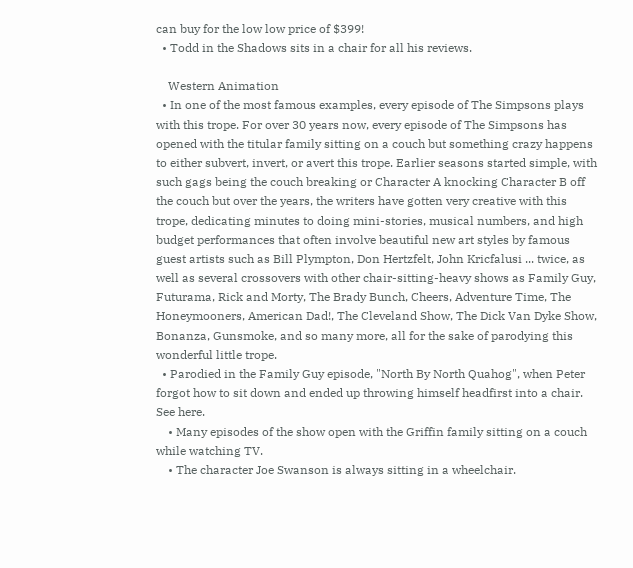can buy for the low low price of $399!
  • Todd in the Shadows sits in a chair for all his reviews.

    Western Animation
  • In one of the most famous examples, every episode of The Simpsons plays with this trope. For over 30 years now, every episode of The Simpsons has opened with the titular family sitting on a couch but something crazy happens to either subvert, invert, or avert this trope. Earlier seasons started simple, with such gags being the couch breaking or Character A knocking Character B off the couch but over the years, the writers have gotten very creative with this trope, dedicating minutes to doing mini-stories, musical numbers, and high budget performances that often involve beautiful new art styles by famous guest artists such as Bill Plympton, Don Hertzfelt, John Kricfalusi ... twice, as well as several crossovers with other chair-sitting-heavy shows as Family Guy, Futurama, Rick and Morty, The Brady Bunch, Cheers, Adventure Time, The Honeymooners, American Dad!, The Cleveland Show, The Dick Van Dyke Show, Bonanza, Gunsmoke, and so many more, all for the sake of parodying this wonderful little trope.
  • Parodied in the Family Guy episode, "North By North Quahog", when Peter forgot how to sit down and ended up throwing himself headfirst into a chair. See here.
    • Many episodes of the show open with the Griffin family sitting on a couch while watching TV.
    • The character Joe Swanson is always sitting in a wheelchair.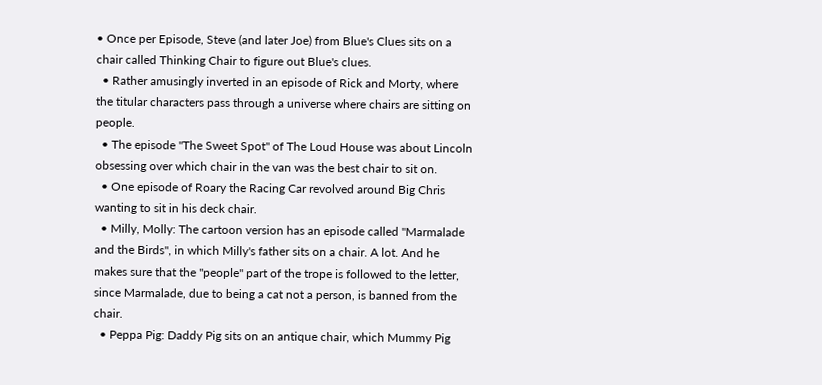• Once per Episode, Steve (and later Joe) from Blue's Clues sits on a chair called Thinking Chair to figure out Blue's clues.
  • Rather amusingly inverted in an episode of Rick and Morty, where the titular characters pass through a universe where chairs are sitting on people.
  • The episode "The Sweet Spot" of The Loud House was about Lincoln obsessing over which chair in the van was the best chair to sit on.
  • One episode of Roary the Racing Car revolved around Big Chris wanting to sit in his deck chair.
  • Milly, Molly: The cartoon version has an episode called "Marmalade and the Birds", in which Milly's father sits on a chair. A lot. And he makes sure that the "people" part of the trope is followed to the letter, since Marmalade, due to being a cat not a person, is banned from the chair.
  • Peppa Pig: Daddy Pig sits on an antique chair, which Mummy Pig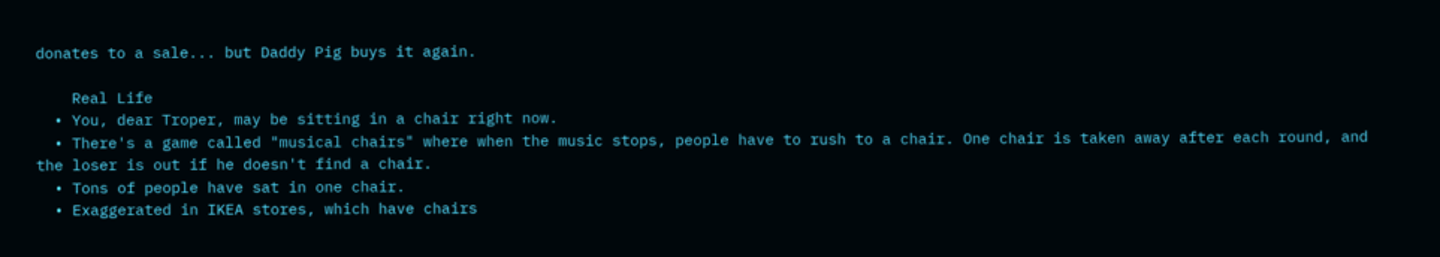donates to a sale... but Daddy Pig buys it again.

    Real Life
  • You, dear Troper, may be sitting in a chair right now.
  • There's a game called "musical chairs" where when the music stops, people have to rush to a chair. One chair is taken away after each round, and the loser is out if he doesn't find a chair.
  • Tons of people have sat in one chair.
  • Exaggerated in IKEA stores, which have chairs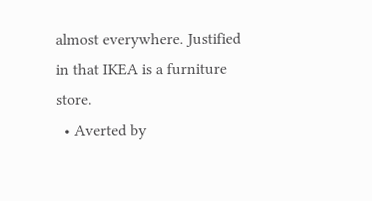almost everywhere. Justified in that IKEA is a furniture store.
  • Averted by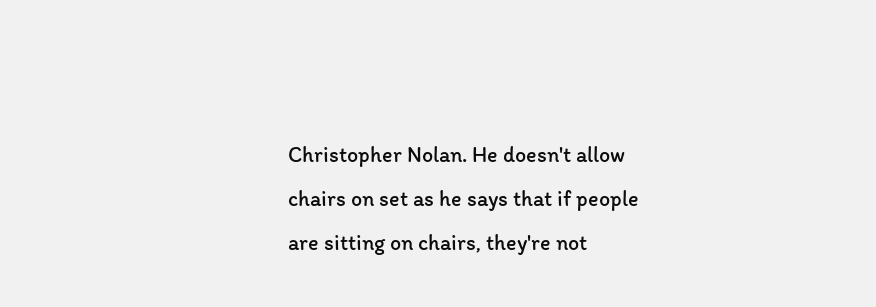Christopher Nolan. He doesn't allow chairs on set as he says that if people are sitting on chairs, they're not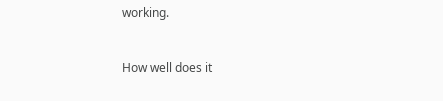working.


How well does it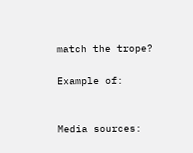match the trope?

Example of:


Media sources: